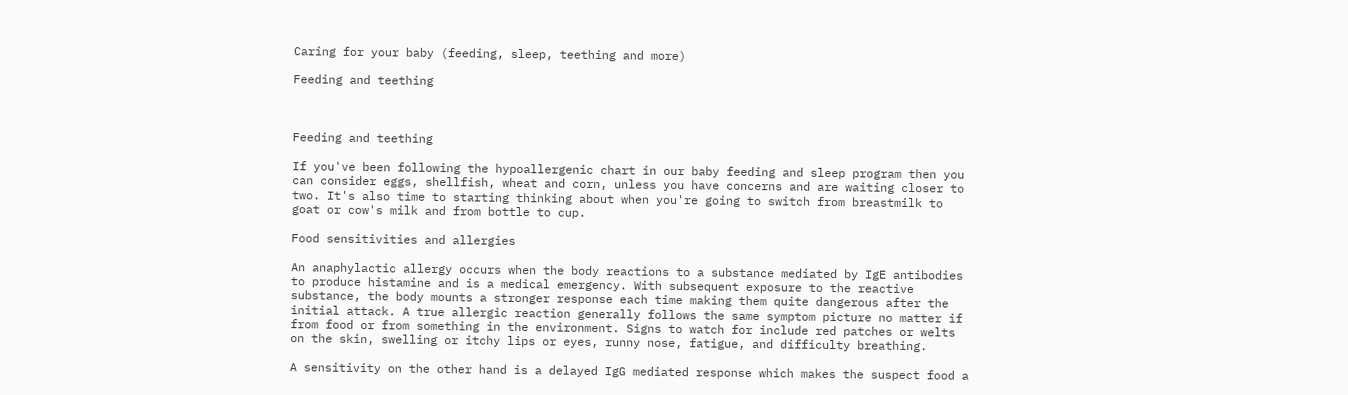Caring for your baby (feeding, sleep, teething and more)

Feeding and teething



Feeding and teething

If you've been following the hypoallergenic chart in our baby feeding and sleep program then you can consider eggs, shellfish, wheat and corn, unless you have concerns and are waiting closer to two. It's also time to starting thinking about when you're going to switch from breastmilk to goat or cow's milk and from bottle to cup.

Food sensitivities and allergies

An anaphylactic allergy occurs when the body reactions to a substance mediated by IgE antibodies to produce histamine and is a medical emergency. With subsequent exposure to the reactive substance, the body mounts a stronger response each time making them quite dangerous after the initial attack. A true allergic reaction generally follows the same symptom picture no matter if from food or from something in the environment. Signs to watch for include red patches or welts on the skin, swelling or itchy lips or eyes, runny nose, fatigue, and difficulty breathing.

A sensitivity on the other hand is a delayed IgG mediated response which makes the suspect food a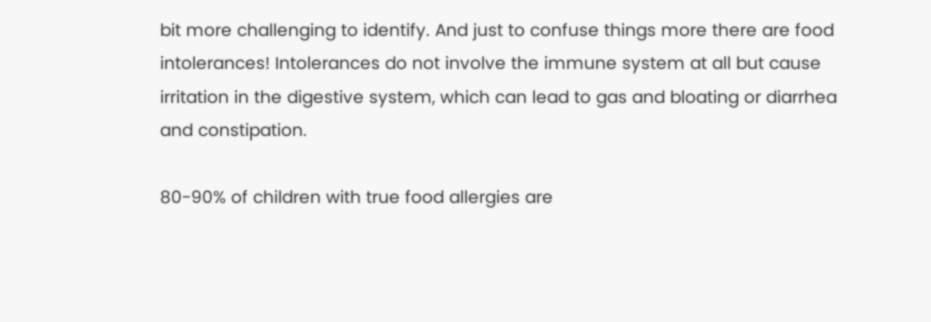bit more challenging to identify. And just to confuse things more there are food intolerances! Intolerances do not involve the immune system at all but cause irritation in the digestive system, which can lead to gas and bloating or diarrhea and constipation.

80-90% of children with true food allergies are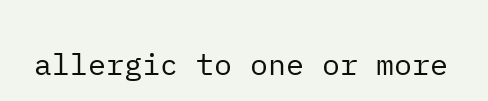allergic to one or more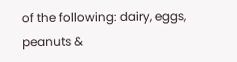of the following: dairy, eggs, peanuts &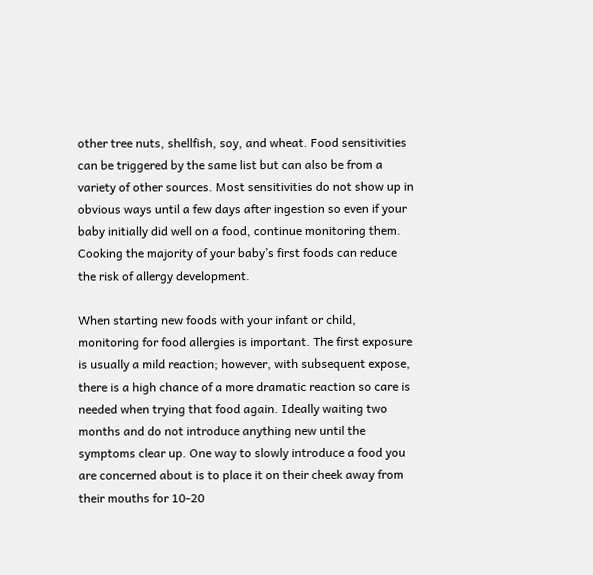other tree nuts, shellfish, soy, and wheat. Food sensitivities can be triggered by the same list but can also be from a variety of other sources. Most sensitivities do not show up in obvious ways until a few days after ingestion so even if your baby initially did well on a food, continue monitoring them. Cooking the majority of your baby’s first foods can reduce the risk of allergy development.

When starting new foods with your infant or child, monitoring for food allergies is important. The first exposure is usually a mild reaction; however, with subsequent expose, there is a high chance of a more dramatic reaction so care is needed when trying that food again. Ideally waiting two months and do not introduce anything new until the symptoms clear up. One way to slowly introduce a food you are concerned about is to place it on their cheek away from their mouths for 10-20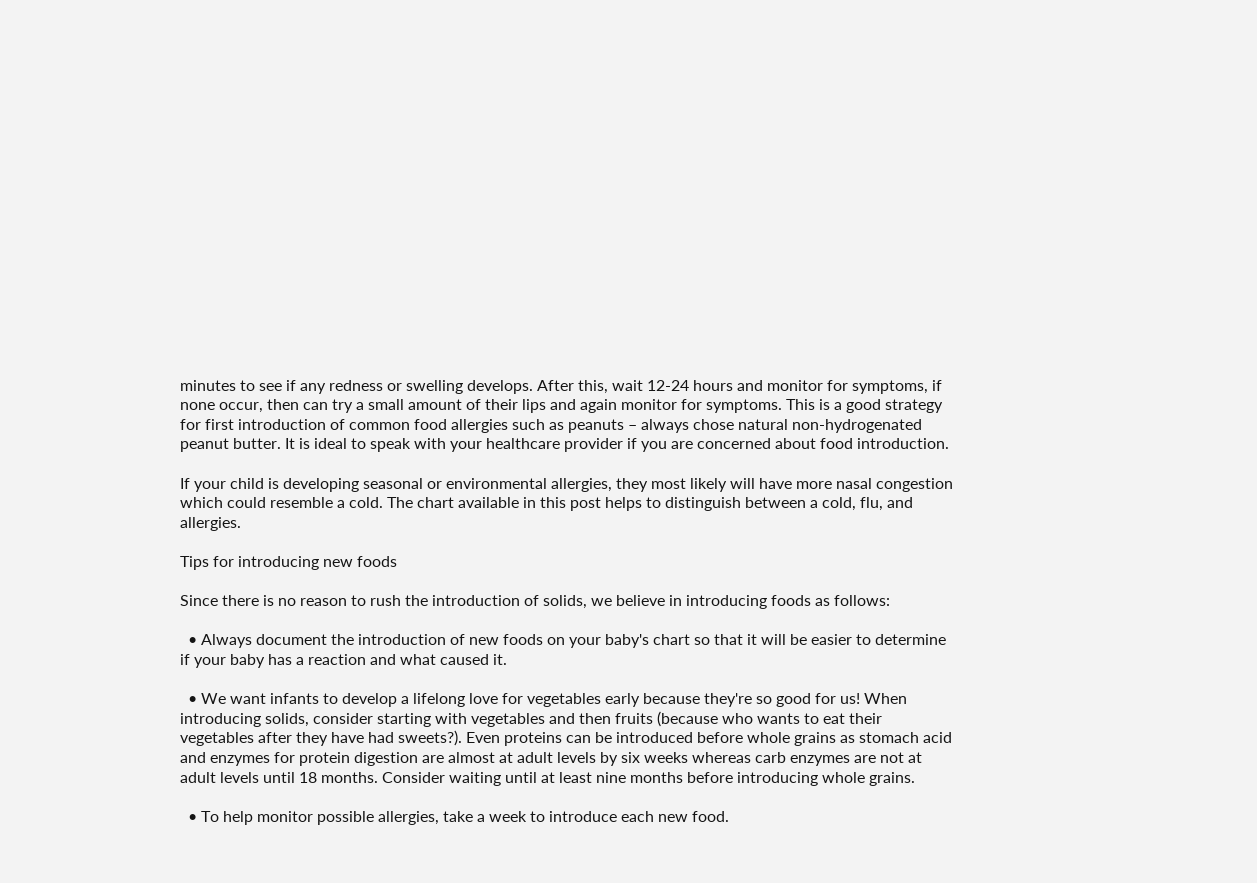minutes to see if any redness or swelling develops. After this, wait 12-24 hours and monitor for symptoms, if none occur, then can try a small amount of their lips and again monitor for symptoms. This is a good strategy for first introduction of common food allergies such as peanuts – always chose natural non-hydrogenated peanut butter. It is ideal to speak with your healthcare provider if you are concerned about food introduction.

If your child is developing seasonal or environmental allergies, they most likely will have more nasal congestion which could resemble a cold. The chart available in this post helps to distinguish between a cold, flu, and allergies.

Tips for introducing new foods

Since there is no reason to rush the introduction of solids, we believe in introducing foods as follows:

  • Always document the introduction of new foods on your baby's chart so that it will be easier to determine if your baby has a reaction and what caused it.

  • We want infants to develop a lifelong love for vegetables early because they're so good for us! When introducing solids, consider starting with vegetables and then fruits (because who wants to eat their vegetables after they have had sweets?). Even proteins can be introduced before whole grains as stomach acid and enzymes for protein digestion are almost at adult levels by six weeks whereas carb enzymes are not at adult levels until 18 months. Consider waiting until at least nine months before introducing whole grains.

  • To help monitor possible allergies, take a week to introduce each new food.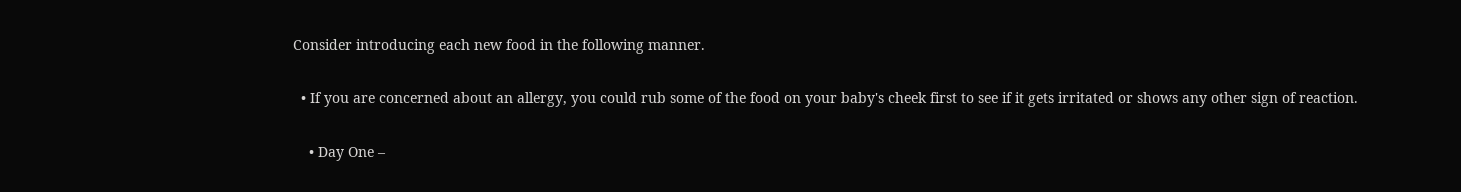Consider introducing each new food in the following manner.

  • If you are concerned about an allergy, you could rub some of the food on your baby's cheek first to see if it gets irritated or shows any other sign of reaction.

    • Day One –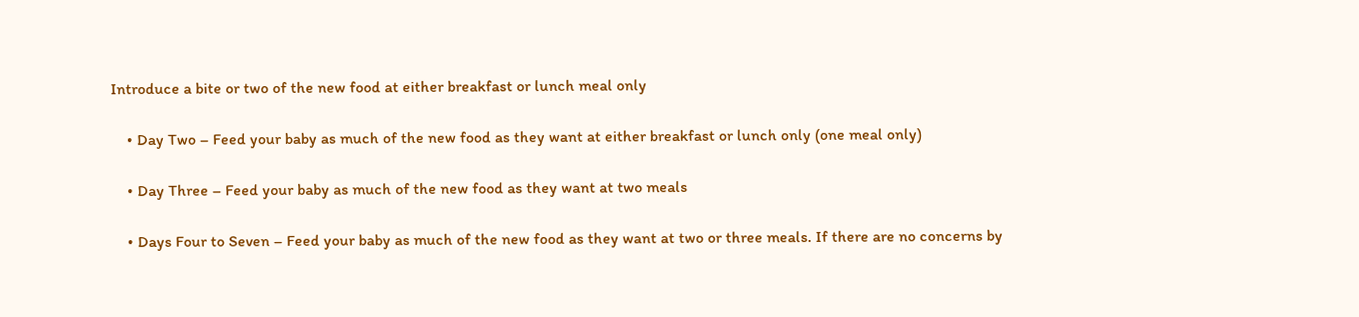Introduce a bite or two of the new food at either breakfast or lunch meal only

    • Day Two – Feed your baby as much of the new food as they want at either breakfast or lunch only (one meal only)

    • Day Three – Feed your baby as much of the new food as they want at two meals

    • Days Four to Seven – Feed your baby as much of the new food as they want at two or three meals. If there are no concerns by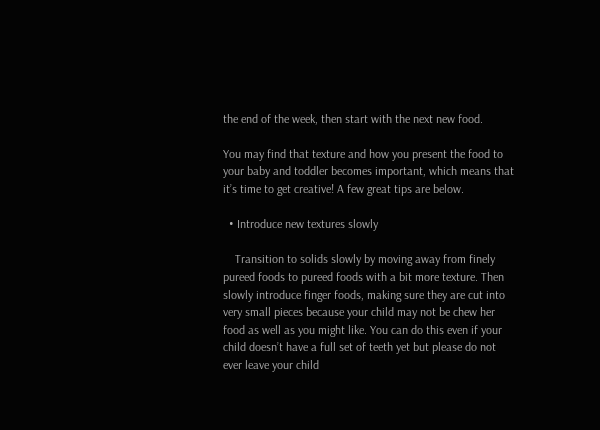the end of the week, then start with the next new food.

You may find that texture and how you present the food to your baby and toddler becomes important, which means that it’s time to get creative! A few great tips are below.

  • Introduce new textures slowly

    Transition to solids slowly by moving away from finely pureed foods to pureed foods with a bit more texture. Then slowly introduce finger foods, making sure they are cut into very small pieces because your child may not be chew her food as well as you might like. You can do this even if your child doesn’t have a full set of teeth yet but please do not ever leave your child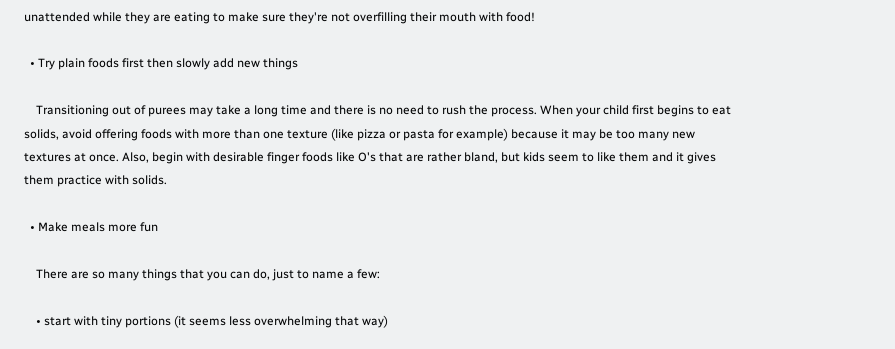unattended while they are eating to make sure they're not overfilling their mouth with food!

  • Try plain foods first then slowly add new things

    Transitioning out of purees may take a long time and there is no need to rush the process. When your child first begins to eat solids, avoid offering foods with more than one texture (like pizza or pasta for example) because it may be too many new textures at once. Also, begin with desirable finger foods like O's that are rather bland, but kids seem to like them and it gives them practice with solids.

  • Make meals more fun

    There are so many things that you can do, just to name a few:

    • start with tiny portions (it seems less overwhelming that way)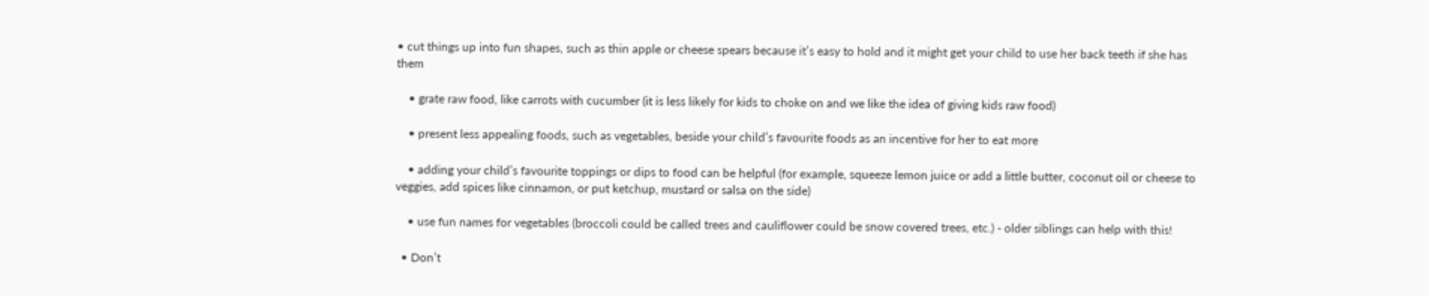• cut things up into fun shapes, such as thin apple or cheese spears because it’s easy to hold and it might get your child to use her back teeth if she has them

    • grate raw food, like carrots with cucumber (it is less likely for kids to choke on and we like the idea of giving kids raw food)

    • present less appealing foods, such as vegetables, beside your child’s favourite foods as an incentive for her to eat more

    • adding your child’s favourite toppings or dips to food can be helpful (for example, squeeze lemon juice or add a little butter, coconut oil or cheese to veggies, add spices like cinnamon, or put ketchup, mustard or salsa on the side)

    • use fun names for vegetables (broccoli could be called trees and cauliflower could be snow covered trees, etc.) - older siblings can help with this!

  • Don’t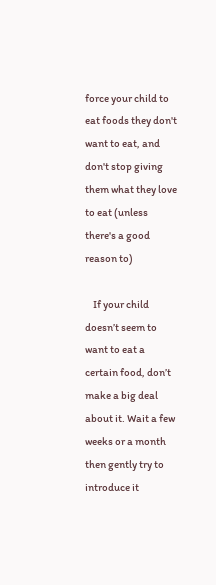force your child to eat foods they don't want to eat, and don't stop giving them what they love to eat (unless there's a good reason to)

    If your child doesn’t seem to want to eat a certain food, don’t make a big deal about it. Wait a few weeks or a month then gently try to introduce it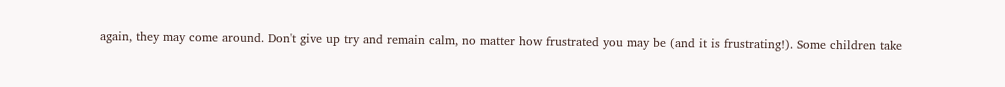again, they may come around. Don't give up try and remain calm, no matter how frustrated you may be (and it is frustrating!). Some children take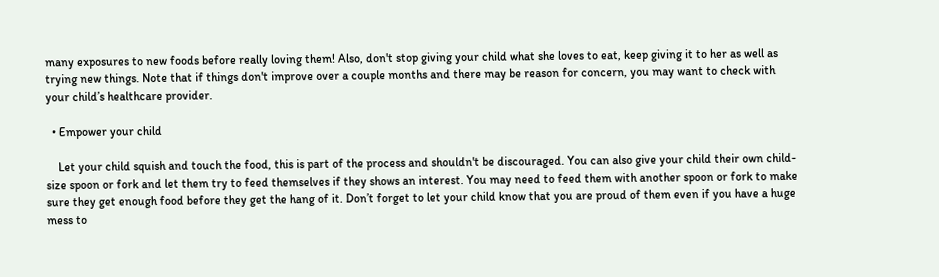many exposures to new foods before really loving them! Also, don't stop giving your child what she loves to eat, keep giving it to her as well as trying new things. Note that if things don't improve over a couple months and there may be reason for concern, you may want to check with your child’s healthcare provider.

  • Empower your child

    Let your child squish and touch the food, this is part of the process and shouldn't be discouraged. You can also give your child their own child-size spoon or fork and let them try to feed themselves if they shows an interest. You may need to feed them with another spoon or fork to make sure they get enough food before they get the hang of it. Don’t forget to let your child know that you are proud of them even if you have a huge mess to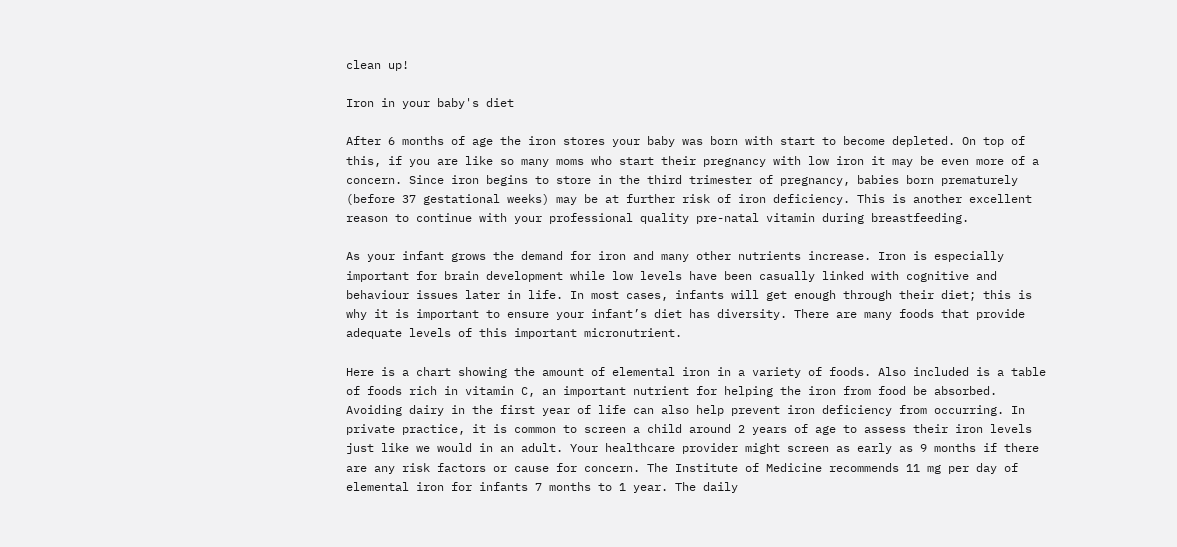clean up!

Iron in your baby's diet

After 6 months of age the iron stores your baby was born with start to become depleted. On top of this, if you are like so many moms who start their pregnancy with low iron it may be even more of a concern. Since iron begins to store in the third trimester of pregnancy, babies born prematurely (before 37 gestational weeks) may be at further risk of iron deficiency. This is another excellent reason to continue with your professional quality pre-natal vitamin during breastfeeding.

As your infant grows the demand for iron and many other nutrients increase. Iron is especially important for brain development while low levels have been casually linked with cognitive and behaviour issues later in life. In most cases, infants will get enough through their diet; this is why it is important to ensure your infant’s diet has diversity. There are many foods that provide adequate levels of this important micronutrient.

Here is a chart showing the amount of elemental iron in a variety of foods. Also included is a table of foods rich in vitamin C, an important nutrient for helping the iron from food be absorbed. Avoiding dairy in the first year of life can also help prevent iron deficiency from occurring. In private practice, it is common to screen a child around 2 years of age to assess their iron levels just like we would in an adult. Your healthcare provider might screen as early as 9 months if there are any risk factors or cause for concern. The Institute of Medicine recommends 11 mg per day of elemental iron for infants 7 months to 1 year. The daily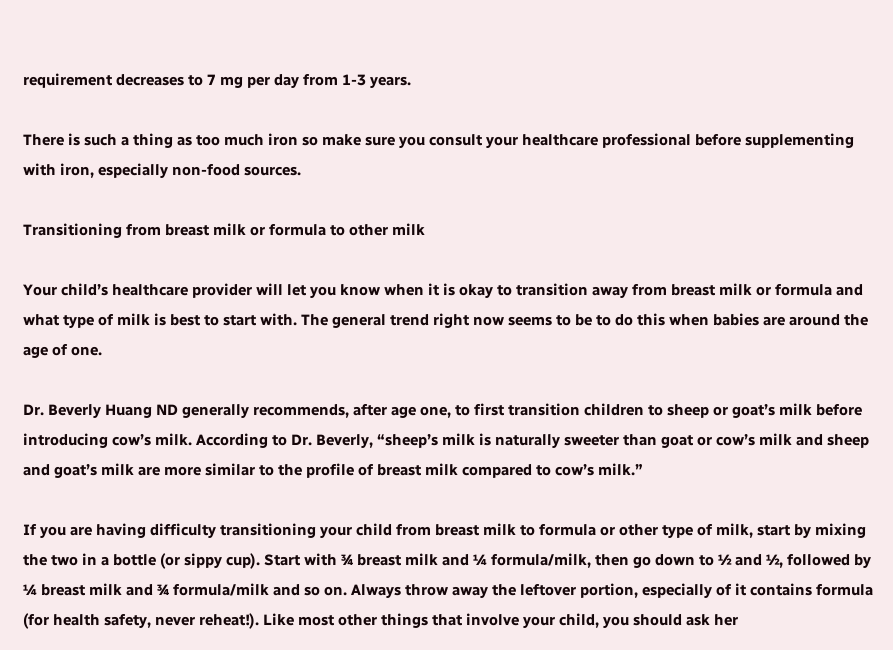requirement decreases to 7 mg per day from 1-3 years.

There is such a thing as too much iron so make sure you consult your healthcare professional before supplementing with iron, especially non-food sources.

Transitioning from breast milk or formula to other milk

Your child’s healthcare provider will let you know when it is okay to transition away from breast milk or formula and what type of milk is best to start with. The general trend right now seems to be to do this when babies are around the age of one.

Dr. Beverly Huang ND generally recommends, after age one, to first transition children to sheep or goat’s milk before introducing cow’s milk. According to Dr. Beverly, “sheep’s milk is naturally sweeter than goat or cow’s milk and sheep and goat’s milk are more similar to the profile of breast milk compared to cow’s milk.”

If you are having difficulty transitioning your child from breast milk to formula or other type of milk, start by mixing the two in a bottle (or sippy cup). Start with ¾ breast milk and ¼ formula/milk, then go down to ½ and ½, followed by ¼ breast milk and ¾ formula/milk and so on. Always throw away the leftover portion, especially of it contains formula (for health safety, never reheat!). Like most other things that involve your child, you should ask her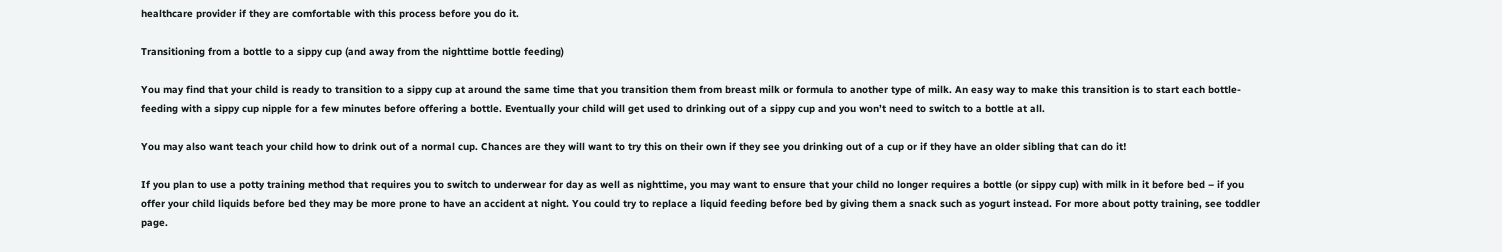healthcare provider if they are comfortable with this process before you do it.

Transitioning from a bottle to a sippy cup (and away from the nighttime bottle feeding)

You may find that your child is ready to transition to a sippy cup at around the same time that you transition them from breast milk or formula to another type of milk. An easy way to make this transition is to start each bottle-feeding with a sippy cup nipple for a few minutes before offering a bottle. Eventually your child will get used to drinking out of a sippy cup and you won’t need to switch to a bottle at all.

You may also want teach your child how to drink out of a normal cup. Chances are they will want to try this on their own if they see you drinking out of a cup or if they have an older sibling that can do it!

If you plan to use a potty training method that requires you to switch to underwear for day as well as nighttime, you may want to ensure that your child no longer requires a bottle (or sippy cup) with milk in it before bed – if you offer your child liquids before bed they may be more prone to have an accident at night. You could try to replace a liquid feeding before bed by giving them a snack such as yogurt instead. For more about potty training, see toddler page.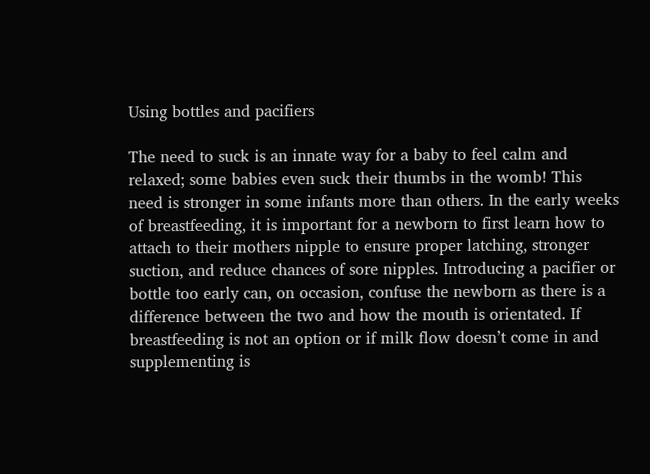Using bottles and pacifiers

The need to suck is an innate way for a baby to feel calm and relaxed; some babies even suck their thumbs in the womb! This need is stronger in some infants more than others. In the early weeks of breastfeeding, it is important for a newborn to first learn how to attach to their mothers nipple to ensure proper latching, stronger suction, and reduce chances of sore nipples. Introducing a pacifier or bottle too early can, on occasion, confuse the newborn as there is a difference between the two and how the mouth is orientated. If breastfeeding is not an option or if milk flow doesn’t come in and supplementing is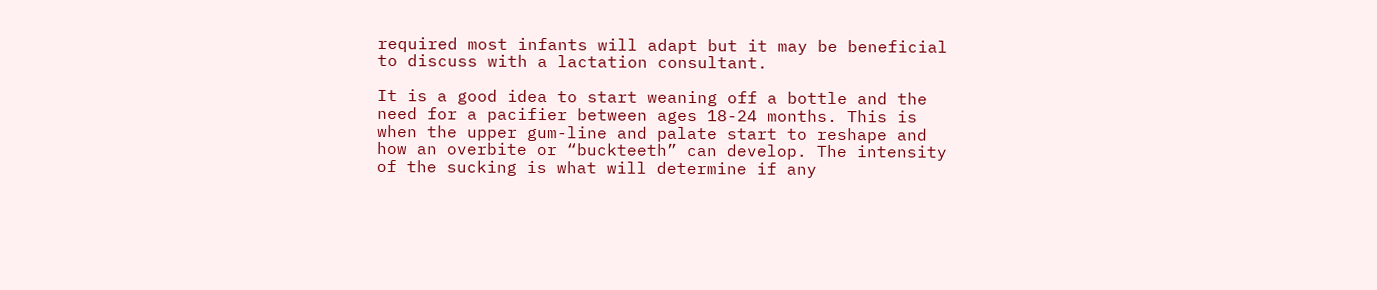required most infants will adapt but it may be beneficial to discuss with a lactation consultant.

It is a good idea to start weaning off a bottle and the need for a pacifier between ages 18-24 months. This is when the upper gum-line and palate start to reshape and how an overbite or “buckteeth” can develop. The intensity of the sucking is what will determine if any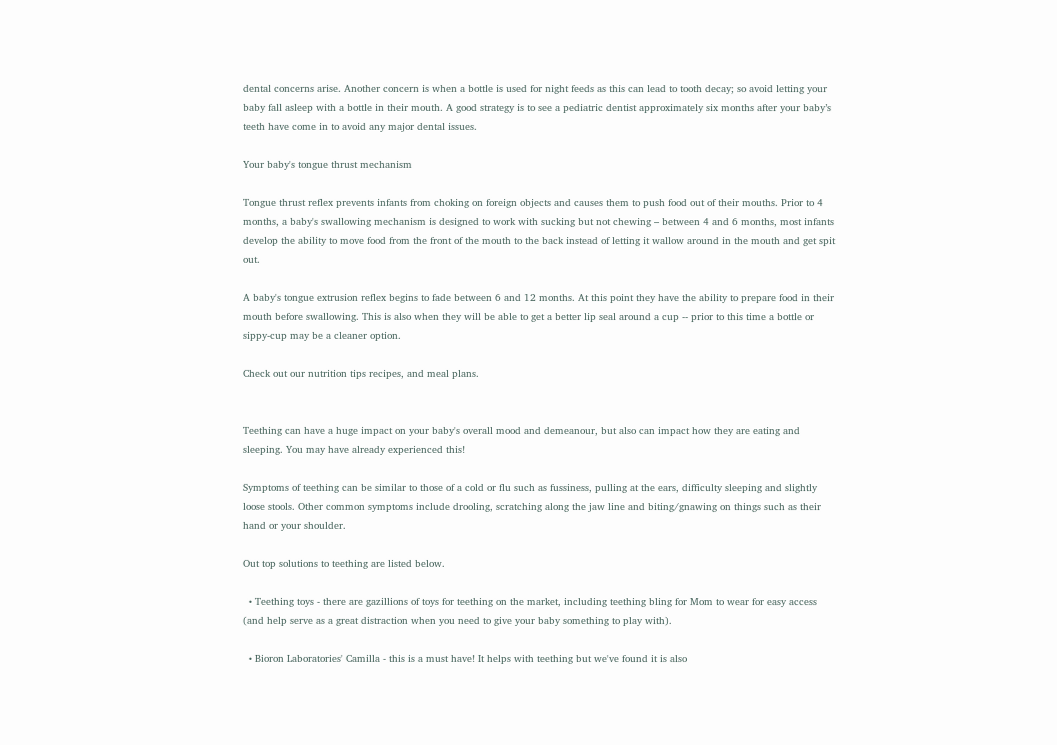dental concerns arise. Another concern is when a bottle is used for night feeds as this can lead to tooth decay; so avoid letting your baby fall asleep with a bottle in their mouth. A good strategy is to see a pediatric dentist approximately six months after your baby’s teeth have come in to avoid any major dental issues.

Your baby's tongue thrust mechanism

Tongue thrust reflex prevents infants from choking on foreign objects and causes them to push food out of their mouths. Prior to 4 months, a baby's swallowing mechanism is designed to work with sucking but not chewing – between 4 and 6 months, most infants develop the ability to move food from the front of the mouth to the back instead of letting it wallow around in the mouth and get spit out.

A baby's tongue extrusion reflex begins to fade between 6 and 12 months. At this point they have the ability to prepare food in their mouth before swallowing. This is also when they will be able to get a better lip seal around a cup -- prior to this time a bottle or sippy-cup may be a cleaner option.

Check out our nutrition tips recipes, and meal plans.


Teething can have a huge impact on your baby's overall mood and demeanour, but also can impact how they are eating and sleeping. You may have already experienced this!

Symptoms of teething can be similar to those of a cold or flu such as fussiness, pulling at the ears, difficulty sleeping and slightly loose stools. Other common symptoms include drooling, scratching along the jaw line and biting/gnawing on things such as their hand or your shoulder.

Out top solutions to teething are listed below.

  • Teething toys - there are gazillions of toys for teething on the market, including teething bling for Mom to wear for easy access (and help serve as a great distraction when you need to give your baby something to play with).

  • Bioron Laboratories' Camilla - this is a must have! It helps with teething but we've found it is also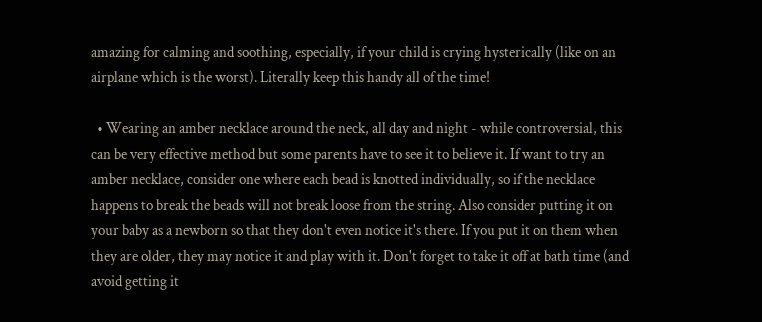amazing for calming and soothing, especially, if your child is crying hysterically (like on an airplane which is the worst). Literally keep this handy all of the time!

  • Wearing an amber necklace around the neck, all day and night - while controversial, this can be very effective method but some parents have to see it to believe it. If want to try an amber necklace, consider one where each bead is knotted individually, so if the necklace happens to break the beads will not break loose from the string. Also consider putting it on your baby as a newborn so that they don't even notice it's there. If you put it on them when they are older, they may notice it and play with it. Don't forget to take it off at bath time (and avoid getting it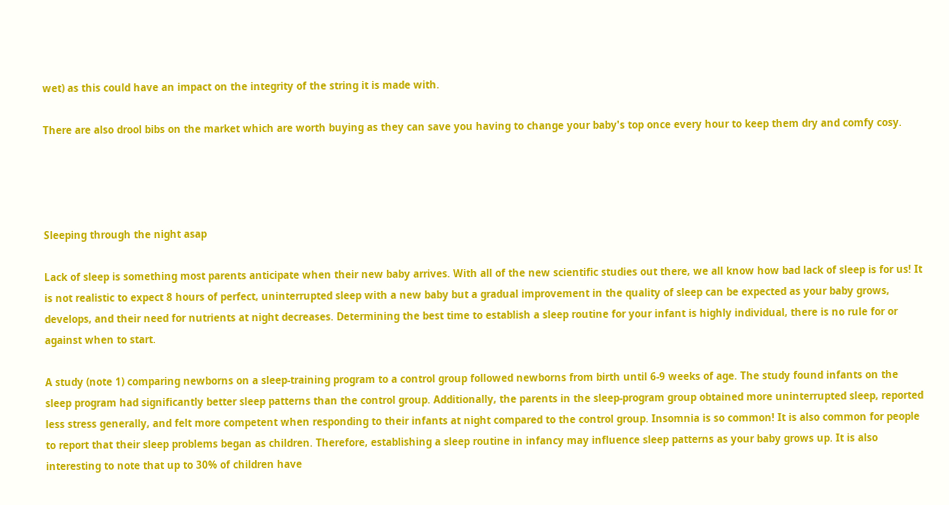wet) as this could have an impact on the integrity of the string it is made with.

There are also drool bibs on the market which are worth buying as they can save you having to change your baby's top once every hour to keep them dry and comfy cosy.




Sleeping through the night asap

Lack of sleep is something most parents anticipate when their new baby arrives. With all of the new scientific studies out there, we all know how bad lack of sleep is for us! It is not realistic to expect 8 hours of perfect, uninterrupted sleep with a new baby but a gradual improvement in the quality of sleep can be expected as your baby grows, develops, and their need for nutrients at night decreases. Determining the best time to establish a sleep routine for your infant is highly individual, there is no rule for or against when to start.

A study (note 1) comparing newborns on a sleep-training program to a control group followed newborns from birth until 6-9 weeks of age. The study found infants on the sleep program had significantly better sleep patterns than the control group. Additionally, the parents in the sleep-program group obtained more uninterrupted sleep, reported less stress generally, and felt more competent when responding to their infants at night compared to the control group. Insomnia is so common! It is also common for people to report that their sleep problems began as children. Therefore, establishing a sleep routine in infancy may influence sleep patterns as your baby grows up. It is also interesting to note that up to 30% of children have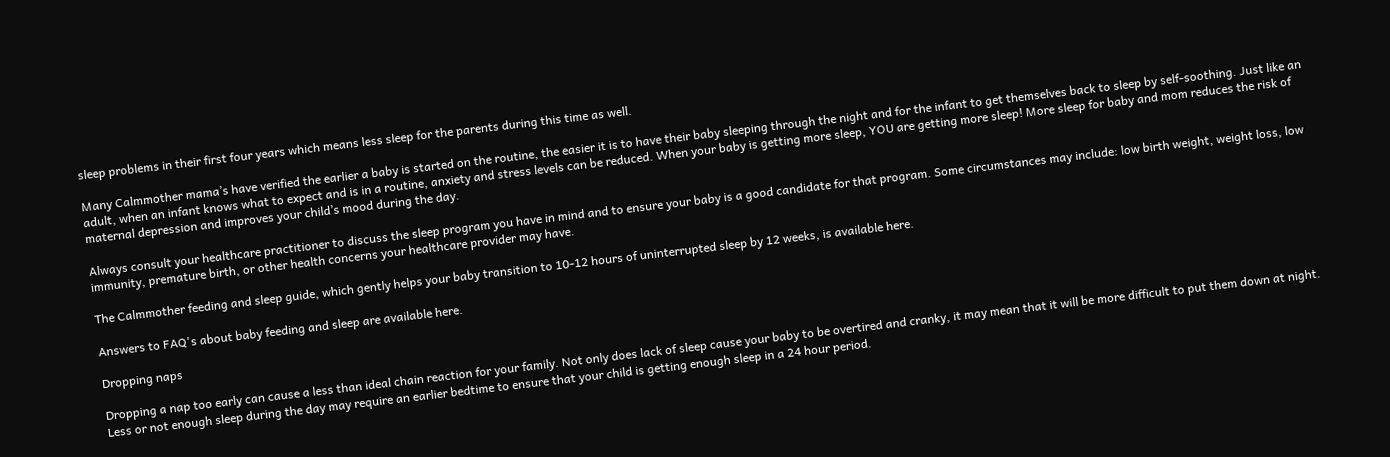sleep problems in their first four years which means less sleep for the parents during this time as well.

Many Calmmother mama’s have verified the earlier a baby is started on the routine, the easier it is to have their baby sleeping through the night and for the infant to get themselves back to sleep by self-soothing. Just like an adult, when an infant knows what to expect and is in a routine, anxiety and stress levels can be reduced. When your baby is getting more sleep, YOU are getting more sleep! More sleep for baby and mom reduces the risk of maternal depression and improves your child’s mood during the day.

Always consult your healthcare practitioner to discuss the sleep program you have in mind and to ensure your baby is a good candidate for that program. Some circumstances may include: low birth weight, weight loss, low immunity, premature birth, or other health concerns your healthcare provider may have.

The Calmmother feeding and sleep guide, which gently helps your baby transition to 10-12 hours of uninterrupted sleep by 12 weeks, is available here.

Answers to FAQ's about baby feeding and sleep are available here.

Dropping naps

Dropping a nap too early can cause a less than ideal chain reaction for your family. Not only does lack of sleep cause your baby to be overtired and cranky, it may mean that it will be more difficult to put them down at night. Less or not enough sleep during the day may require an earlier bedtime to ensure that your child is getting enough sleep in a 24 hour period.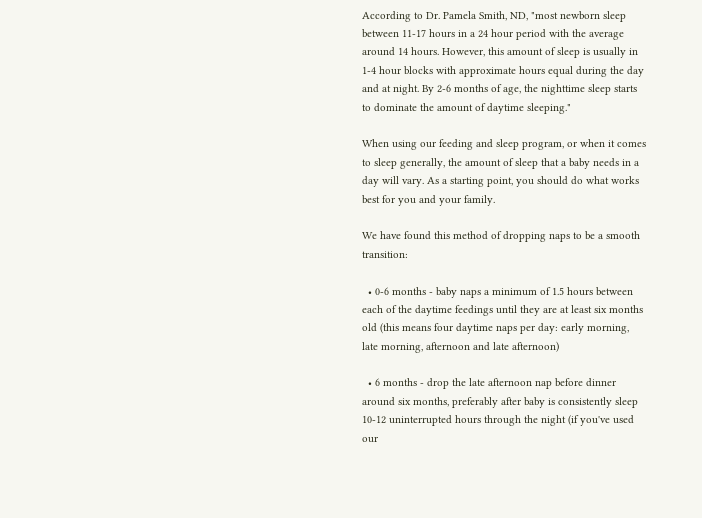According to Dr. Pamela Smith, ND, "most newborn sleep between 11-17 hours in a 24 hour period with the average around 14 hours. However, this amount of sleep is usually in 1-4 hour blocks with approximate hours equal during the day and at night. By 2-6 months of age, the nighttime sleep starts to dominate the amount of daytime sleeping."

When using our feeding and sleep program, or when it comes to sleep generally, the amount of sleep that a baby needs in a day will vary. As a starting point, you should do what works best for you and your family.

We have found this method of dropping naps to be a smooth transition:

  • 0-6 months - baby naps a minimum of 1.5 hours between each of the daytime feedings until they are at least six months old (this means four daytime naps per day: early morning, late morning, afternoon and late afternoon)

  • 6 months - drop the late afternoon nap before dinner around six months, preferably after baby is consistently sleep 10-12 uninterrupted hours through the night (if you've used our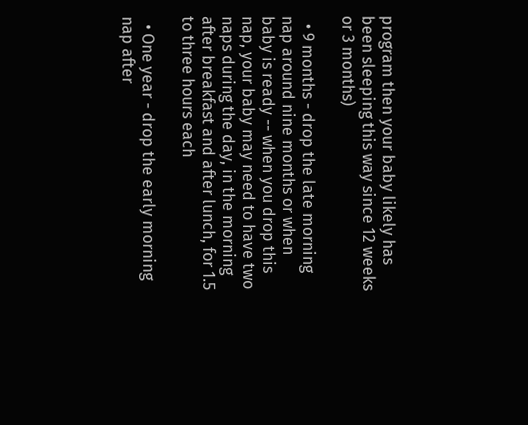program then your baby likely has been sleeping this way since 12 weeks or 3 months)

  • 9 months - drop the late morning nap around nine months or when baby is ready -- when you drop this nap, your baby may need to have two naps during the day, in the morning after breakfast and after lunch, for 1.5 to three hours each

  • One year - drop the early morning nap after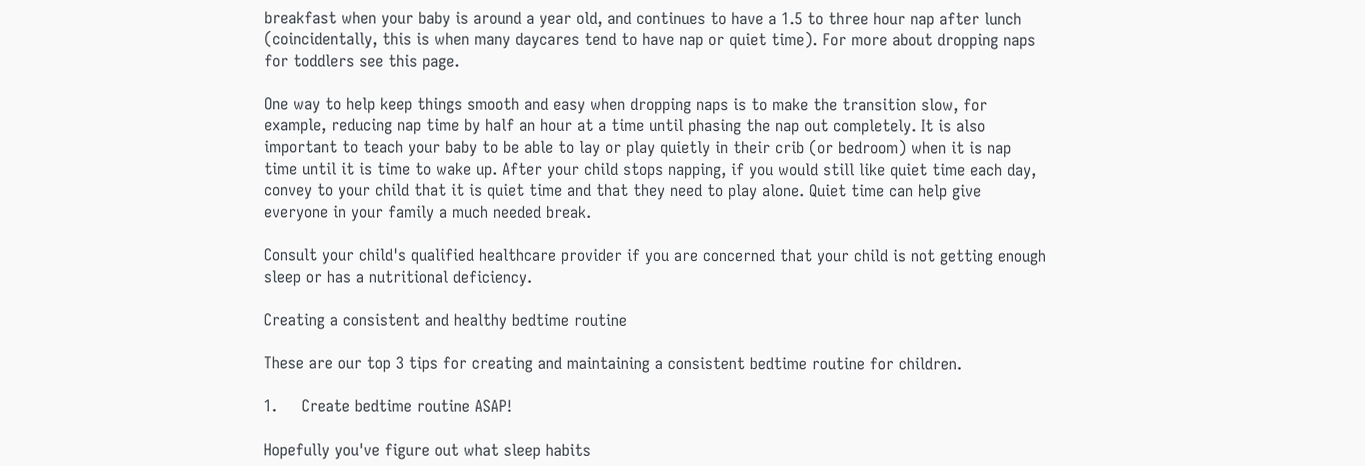breakfast when your baby is around a year old, and continues to have a 1.5 to three hour nap after lunch (coincidentally, this is when many daycares tend to have nap or quiet time). For more about dropping naps for toddlers see this page.

One way to help keep things smooth and easy when dropping naps is to make the transition slow, for example, reducing nap time by half an hour at a time until phasing the nap out completely. It is also important to teach your baby to be able to lay or play quietly in their crib (or bedroom) when it is nap time until it is time to wake up. After your child stops napping, if you would still like quiet time each day, convey to your child that it is quiet time and that they need to play alone. Quiet time can help give everyone in your family a much needed break.

Consult your child's qualified healthcare provider if you are concerned that your child is not getting enough sleep or has a nutritional deficiency.

Creating a consistent and healthy bedtime routine

These are our top 3 tips for creating and maintaining a consistent bedtime routine for children.

1.     Create bedtime routine ASAP!

Hopefully you've figure out what sleep habits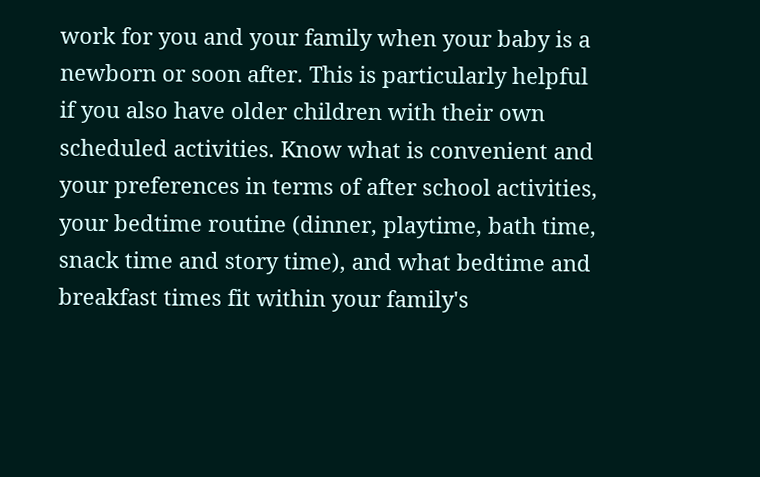work for you and your family when your baby is a newborn or soon after. This is particularly helpful if you also have older children with their own scheduled activities. Know what is convenient and your preferences in terms of after school activities, your bedtime routine (dinner, playtime, bath time, snack time and story time), and what bedtime and breakfast times fit within your family's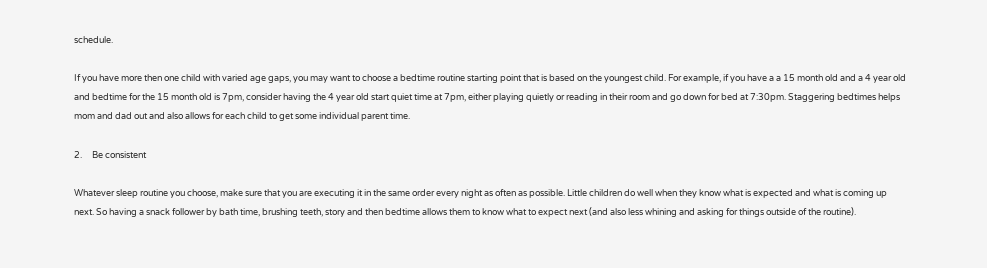schedule.

If you have more then one child with varied age gaps, you may want to choose a bedtime routine starting point that is based on the youngest child. For example, if you have a a 15 month old and a 4 year old and bedtime for the 15 month old is 7pm, consider having the 4 year old start quiet time at 7pm, either playing quietly or reading in their room and go down for bed at 7:30pm. Staggering bedtimes helps mom and dad out and also allows for each child to get some individual parent time.

2.     Be consistent

Whatever sleep routine you choose, make sure that you are executing it in the same order every night as often as possible. Little children do well when they know what is expected and what is coming up next. So having a snack follower by bath time, brushing teeth, story and then bedtime allows them to know what to expect next (and also less whining and asking for things outside of the routine).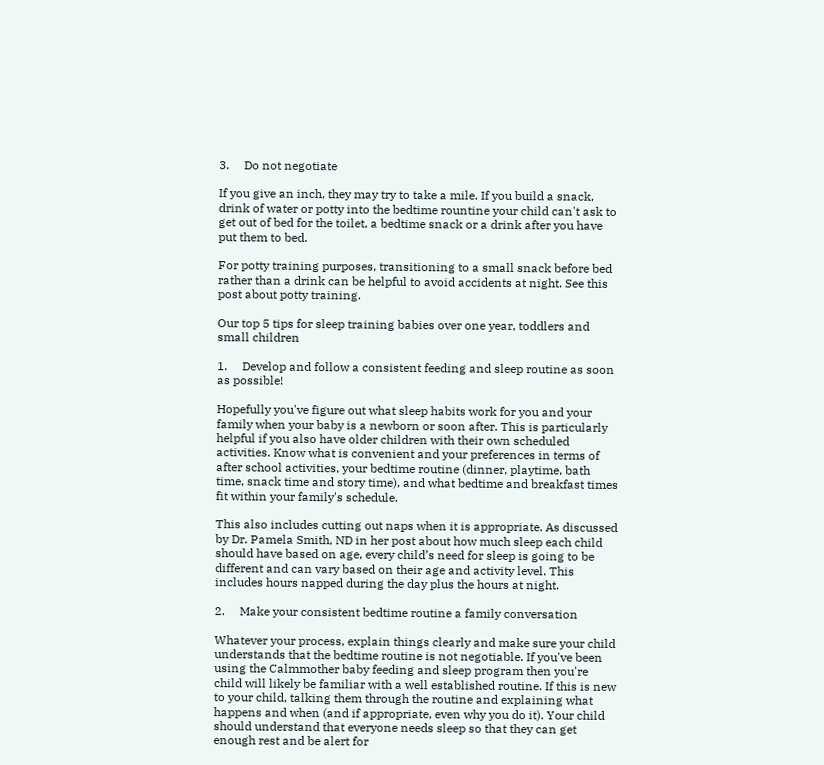3.     Do not negotiate

If you give an inch, they may try to take a mile. If you build a snack, drink of water or potty into the bedtime rountine your child can't ask to get out of bed for the toilet, a bedtime snack or a drink after you have put them to bed.

For potty training purposes, transitioning to a small snack before bed rather than a drink can be helpful to avoid accidents at night. See this post about potty training.

Our top 5 tips for sleep training babies over one year, toddlers and small children

1.     Develop and follow a consistent feeding and sleep routine as soon as possible!

Hopefully you've figure out what sleep habits work for you and your family when your baby is a newborn or soon after. This is particularly helpful if you also have older children with their own scheduled activities. Know what is convenient and your preferences in terms of after school activities, your bedtime routine (dinner, playtime, bath time, snack time and story time), and what bedtime and breakfast times fit within your family's schedule.

This also includes cutting out naps when it is appropriate. As discussed by Dr. Pamela Smith, ND in her post about how much sleep each child should have based on age, every child’s need for sleep is going to be different and can vary based on their age and activity level. This includes hours napped during the day plus the hours at night.

2.     Make your consistent bedtime routine a family conversation

Whatever your process, explain things clearly and make sure your child understands that the bedtime routine is not negotiable. If you've been using the Calmmother baby feeding and sleep program then you're child will likely be familiar with a well established routine. If this is new to your child, talking them through the routine and explaining what happens and when (and if appropriate, even why you do it). Your child should understand that everyone needs sleep so that they can get enough rest and be alert for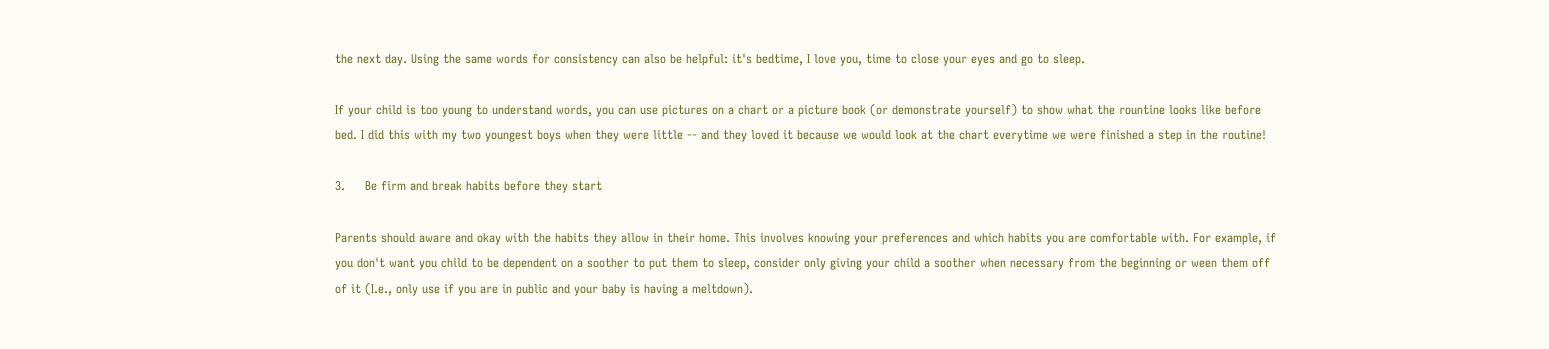the next day. Using the same words for consistency can also be helpful: it's bedtime, I love you, time to close your eyes and go to sleep.

If your child is too young to understand words, you can use pictures on a chart or a picture book (or demonstrate yourself) to show what the rountine looks like before bed. I did this with my two youngest boys when they were little -- and they loved it because we would look at the chart everytime we were finished a step in the routine!

3.     Be firm and break habits before they start

Parents should aware and okay with the habits they allow in their home. This involves knowing your preferences and which habits you are comfortable with. For example, if you don't want you child to be dependent on a soother to put them to sleep, consider only giving your child a soother when necessary from the beginning or ween them off of it (I.e., only use if you are in public and your baby is having a meltdown).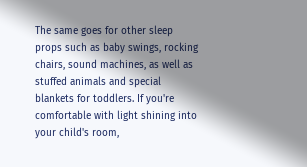The same goes for other sleep props such as baby swings, rocking chairs, sound machines, as well as stuffed animals and special blankets for toddlers. If you're comfortable with light shining into your child's room,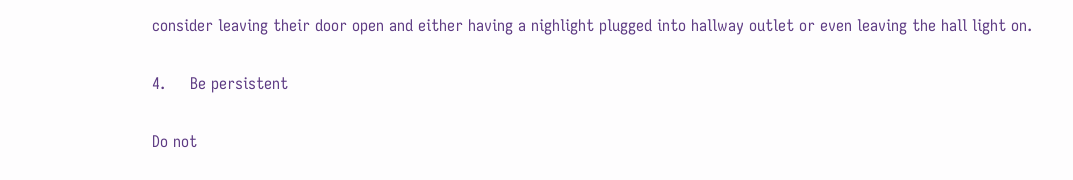consider leaving their door open and either having a nighlight plugged into hallway outlet or even leaving the hall light on.

4.     Be persistent

Do not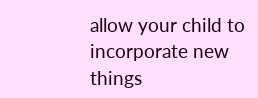allow your child to incorporate new things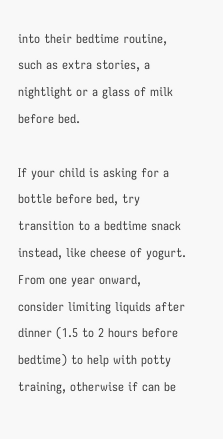into their bedtime routine, such as extra stories, a nightlight or a glass of milk before bed.

If your child is asking for a bottle before bed, try transition to a bedtime snack instead, like cheese of yogurt. From one year onward, consider limiting liquids after dinner (1.5 to 2 hours before bedtime) to help with potty training, otherwise if can be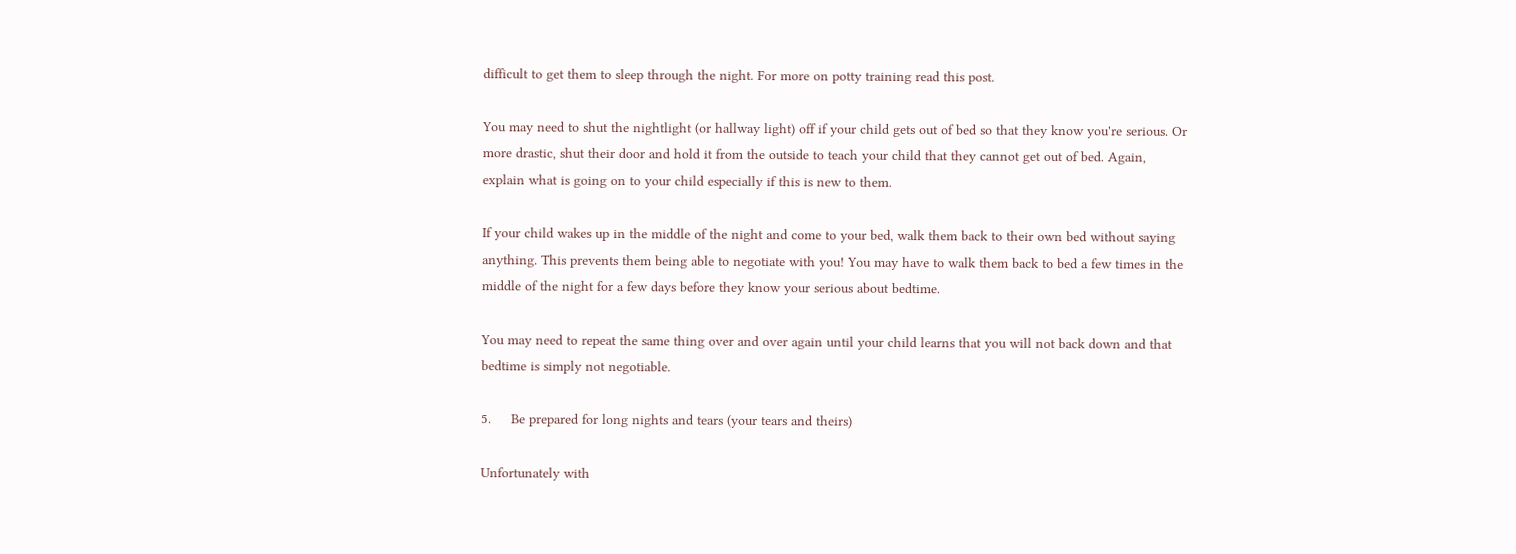difficult to get them to sleep through the night. For more on potty training read this post.

You may need to shut the nightlight (or hallway light) off if your child gets out of bed so that they know you're serious. Or more drastic, shut their door and hold it from the outside to teach your child that they cannot get out of bed. Again, explain what is going on to your child especially if this is new to them.

If your child wakes up in the middle of the night and come to your bed, walk them back to their own bed without saying anything. This prevents them being able to negotiate with you! You may have to walk them back to bed a few times in the middle of the night for a few days before they know your serious about bedtime.

You may need to repeat the same thing over and over again until your child learns that you will not back down and that bedtime is simply not negotiable.

5.     Be prepared for long nights and tears (your tears and theirs)

Unfortunately with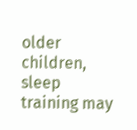older children, sleep training may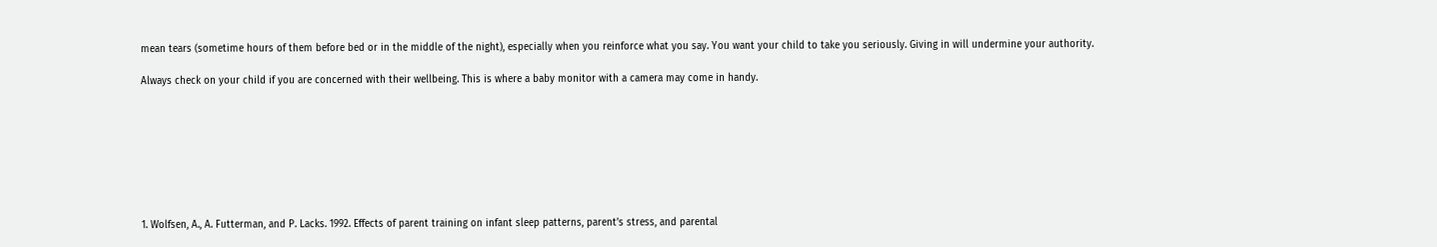mean tears (sometime hours of them before bed or in the middle of the night), especially when you reinforce what you say. You want your child to take you seriously. Giving in will undermine your authority.

Always check on your child if you are concerned with their wellbeing. This is where a baby monitor with a camera may come in handy.








1. Wolfsen, A., A. Futterman, and P. Lacks. 1992. Effects of parent training on infant sleep patterns, parent’s stress, and parental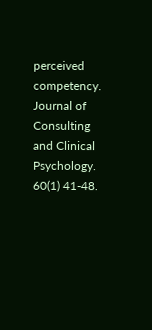perceived competency. Journal of Consulting and Clinical Psychology. 60(1) 41-48.